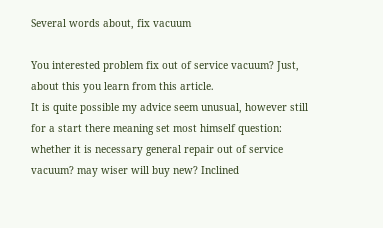Several words about, fix vacuum

You interested problem fix out of service vacuum? Just, about this you learn from this article.
It is quite possible my advice seem unusual, however still for a start there meaning set most himself question: whether it is necessary general repair out of service vacuum? may wiser will buy new? Inclined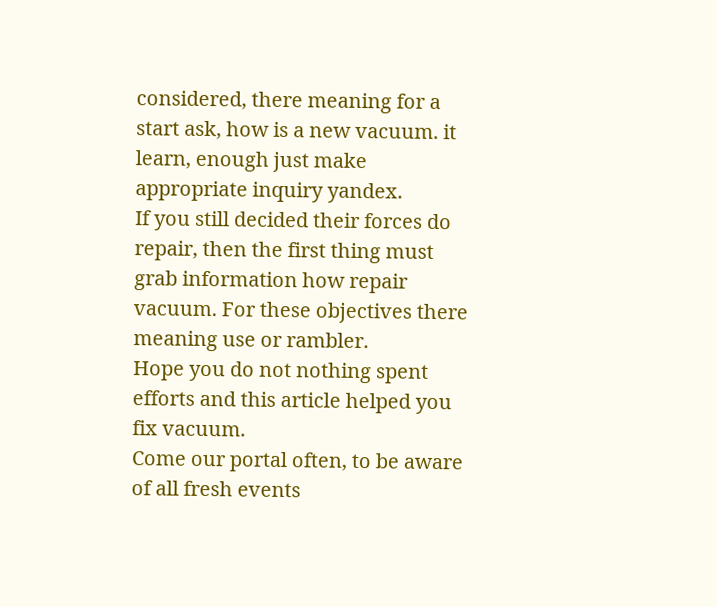considered, there meaning for a start ask, how is a new vacuum. it learn, enough just make appropriate inquiry yandex.
If you still decided their forces do repair, then the first thing must grab information how repair vacuum. For these objectives there meaning use or rambler.
Hope you do not nothing spent efforts and this article helped you fix vacuum.
Come our portal often, to be aware of all fresh events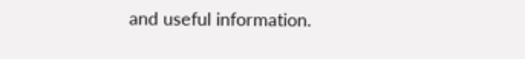and useful information.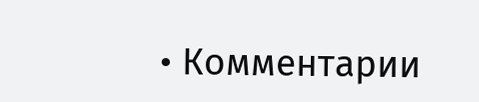• Комментарии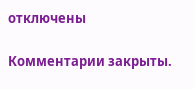отключены

Комментарии закрыты.